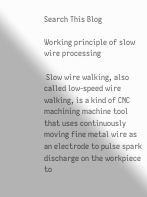Search This Blog

Working principle of slow wire processing

 Slow wire walking, also called low-speed wire walking, is a kind of CNC machining machine tool that uses continuously moving fine metal wire as an electrode to pulse spark discharge on the workpiece to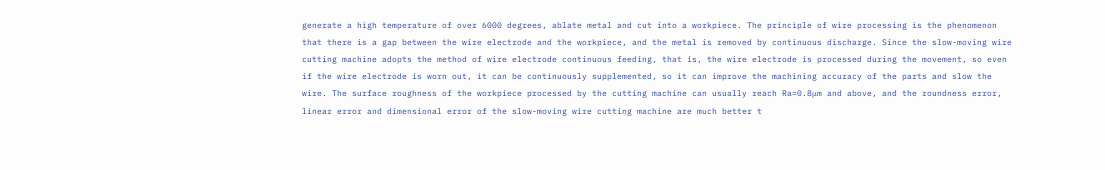generate a high temperature of over 6000 degrees, ablate metal and cut into a workpiece. The principle of wire processing is the phenomenon that there is a gap between the wire electrode and the workpiece, and the metal is removed by continuous discharge. Since the slow-moving wire cutting machine adopts the method of wire electrode continuous feeding, that is, the wire electrode is processed during the movement, so even if the wire electrode is worn out, it can be continuously supplemented, so it can improve the machining accuracy of the parts and slow the wire. The surface roughness of the workpiece processed by the cutting machine can usually reach Ra=0.8μm and above, and the roundness error, linear error and dimensional error of the slow-moving wire cutting machine are much better t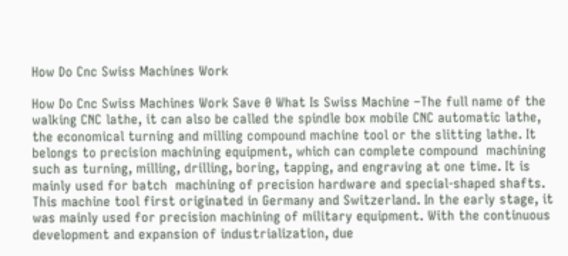How Do Cnc Swiss Machines Work

How Do Cnc Swiss Machines Work Save 0 What Is Swiss Machine –The full name of the walking CNC lathe, it can also be called the spindle box mobile CNC automatic lathe, the economical turning and milling compound machine tool or the slitting lathe. It belongs to precision machining equipment, which can complete compound  machining such as turning, milling, drilling, boring, tapping, and engraving at one time. It is mainly used for batch  machining of precision hardware and special-shaped shafts. This machine tool first originated in Germany and Switzerland. In the early stage, it was mainly used for precision machining of military equipment. With the continuous development and expansion of industrialization, due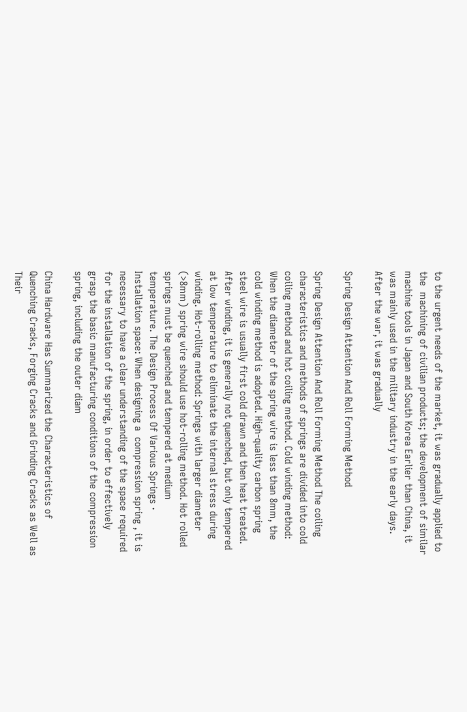to the urgent needs of the market, it was gradually applied to the  machining of civilian products; the development of similar machine tools in Japan and South Korea Earlier than China, it was mainly used in the military industry in the early days. After the war, it was gradually

Spring Design Attention And Roll Forming Method

Spring Design Attention And Roll Forming Method The coiling characteristics and methods of springs are divided into cold coiling method and hot coiling method. Cold winding method: When the diameter of the spring wire is less than 8mm, the cold winding method is adopted. High-quality carbon spring steel wire is usually first cold drawn and then heat treated. After winding, it is generally not quenched, but only tempered at low temperature to eliminate the internal stress during winding. Hot-rolling method: Springs with larger diameter (>8mm) spring wire should use hot-rolling method. Hot rolled springs must be quenched and tempered at medium temperature. The Design Process Of Various Springs ·          Installation space: When designing a  compression spring , it is necessary to have a clear understanding of the space required for the installation of the spring, in order to effectively grasp the basic manufacturing conditions of the compression spring, including the outer diam

China Hardware Has Summarized the Characteristics of Quenching Cracks, Forging Cracks and Grinding Cracks as Well as Their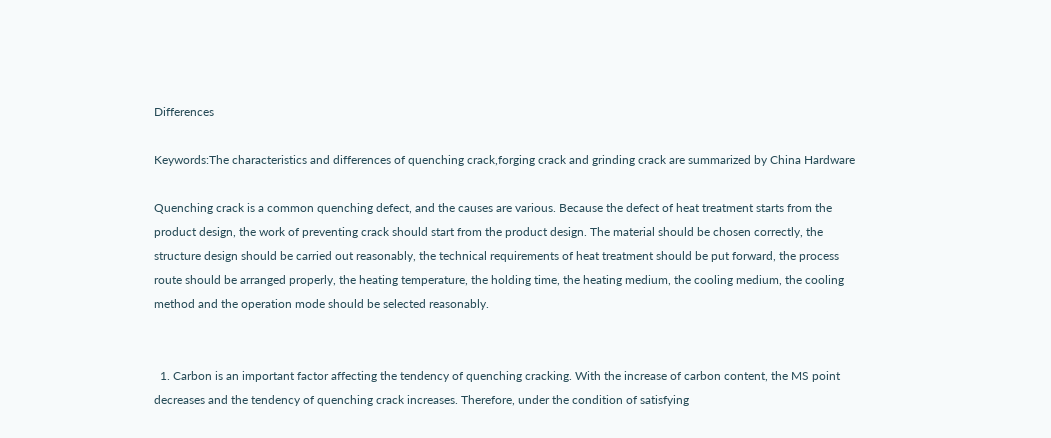Differences

Keywords:The characteristics and differences of quenching crack,forging crack and grinding crack are summarized by China Hardware

Quenching crack is a common quenching defect, and the causes are various. Because the defect of heat treatment starts from the product design, the work of preventing crack should start from the product design. The material should be chosen correctly, the structure design should be carried out reasonably, the technical requirements of heat treatment should be put forward, the process route should be arranged properly, the heating temperature, the holding time, the heating medium, the cooling medium, the cooling method and the operation mode should be selected reasonably.


  1. Carbon is an important factor affecting the tendency of quenching cracking. With the increase of carbon content, the MS point decreases and the tendency of quenching crack increases. Therefore, under the condition of satisfying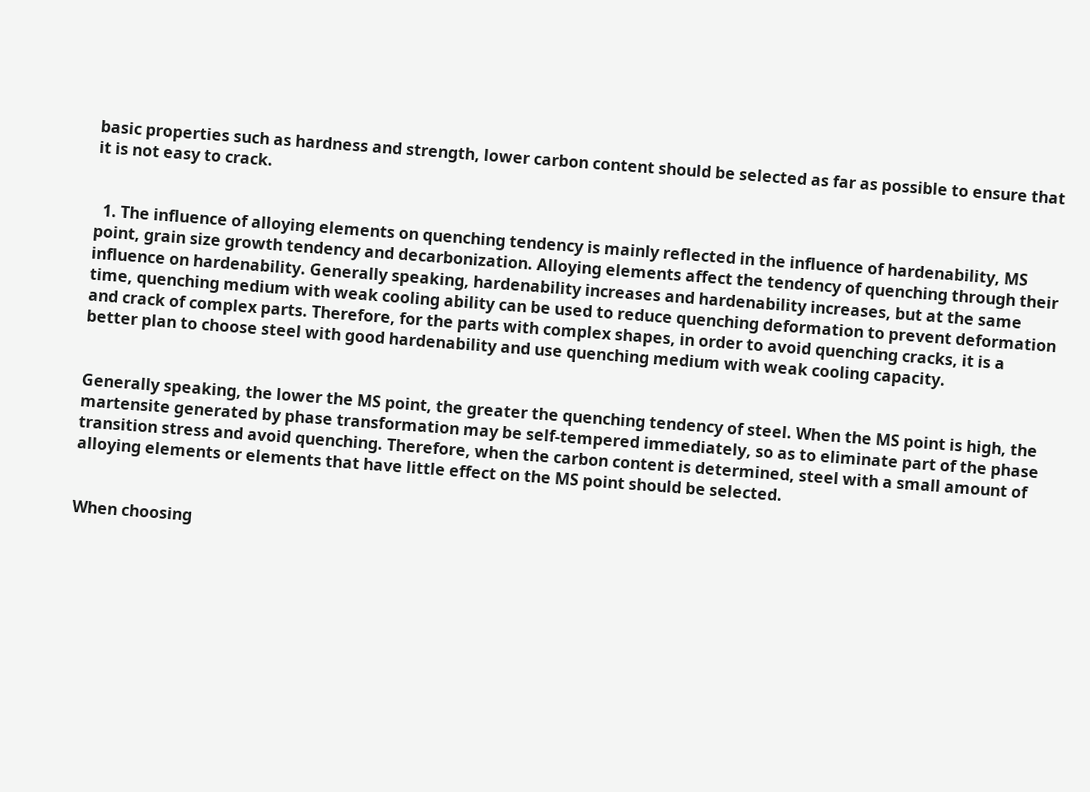basic properties such as hardness and strength, lower carbon content should be selected as far as possible to ensure that it is not easy to crack.


  1. The influence of alloying elements on quenching tendency is mainly reflected in the influence of hardenability, MS point, grain size growth tendency and decarbonization. Alloying elements affect the tendency of quenching through their influence on hardenability. Generally speaking, hardenability increases and hardenability increases, but at the same time, quenching medium with weak cooling ability can be used to reduce quenching deformation to prevent deformation and crack of complex parts. Therefore, for the parts with complex shapes, in order to avoid quenching cracks, it is a better plan to choose steel with good hardenability and use quenching medium with weak cooling capacity.


Generally speaking, the lower the MS point, the greater the quenching tendency of steel. When the MS point is high, the martensite generated by phase transformation may be self-tempered immediately, so as to eliminate part of the phase transition stress and avoid quenching. Therefore, when the carbon content is determined, steel with a small amount of alloying elements or elements that have little effect on the MS point should be selected.


When choosing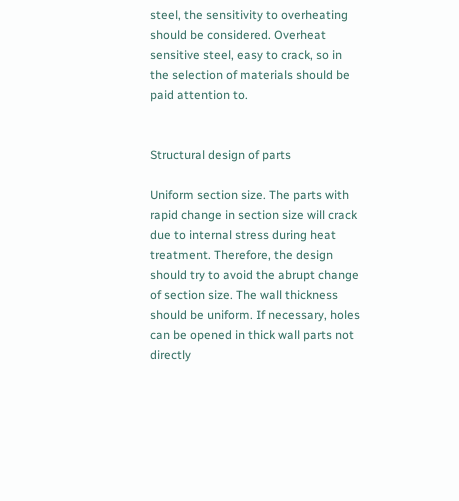steel, the sensitivity to overheating should be considered. Overheat sensitive steel, easy to crack, so in the selection of materials should be paid attention to.


Structural design of parts

Uniform section size. The parts with rapid change in section size will crack due to internal stress during heat treatment. Therefore, the design should try to avoid the abrupt change of section size. The wall thickness should be uniform. If necessary, holes can be opened in thick wall parts not directly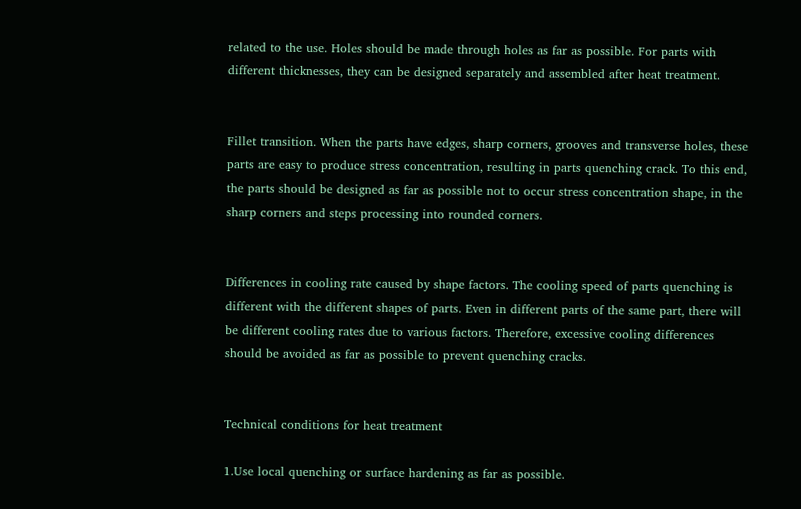related to the use. Holes should be made through holes as far as possible. For parts with different thicknesses, they can be designed separately and assembled after heat treatment.


Fillet transition. When the parts have edges, sharp corners, grooves and transverse holes, these parts are easy to produce stress concentration, resulting in parts quenching crack. To this end, the parts should be designed as far as possible not to occur stress concentration shape, in the sharp corners and steps processing into rounded corners.


Differences in cooling rate caused by shape factors. The cooling speed of parts quenching is different with the different shapes of parts. Even in different parts of the same part, there will be different cooling rates due to various factors. Therefore, excessive cooling differences should be avoided as far as possible to prevent quenching cracks.


Technical conditions for heat treatment

1.Use local quenching or surface hardening as far as possible.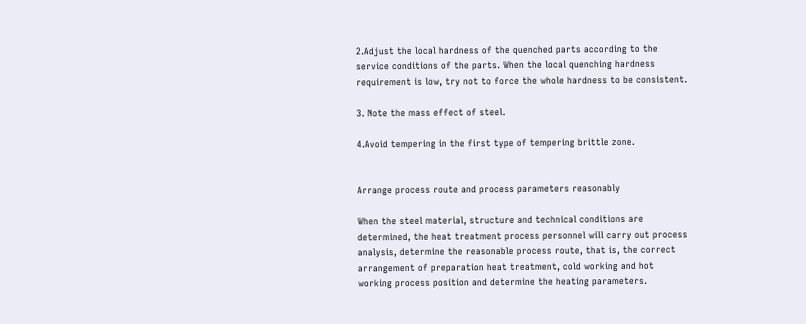2.Adjust the local hardness of the quenched parts according to the service conditions of the parts. When the local quenching hardness requirement is low, try not to force the whole hardness to be consistent.

3. Note the mass effect of steel.

4.Avoid tempering in the first type of tempering brittle zone.


Arrange process route and process parameters reasonably

When the steel material, structure and technical conditions are determined, the heat treatment process personnel will carry out process analysis, determine the reasonable process route, that is, the correct arrangement of preparation heat treatment, cold working and hot working process position and determine the heating parameters.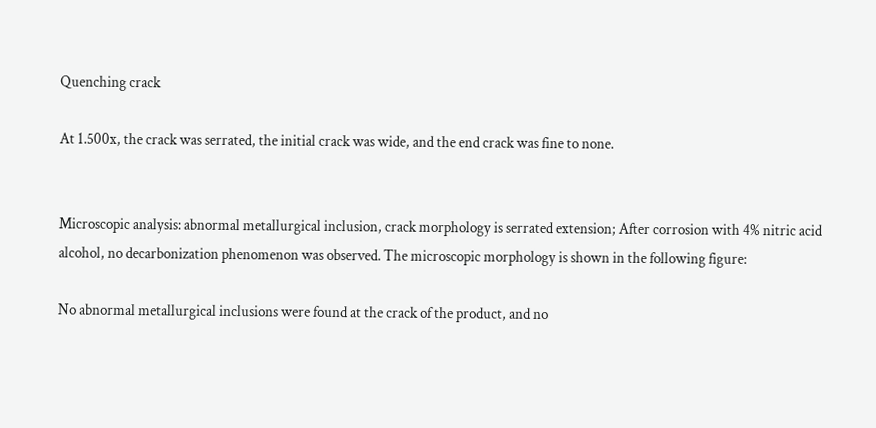Quenching crack

At 1.500x, the crack was serrated, the initial crack was wide, and the end crack was fine to none.


Microscopic analysis: abnormal metallurgical inclusion, crack morphology is serrated extension; After corrosion with 4% nitric acid alcohol, no decarbonization phenomenon was observed. The microscopic morphology is shown in the following figure:

No abnormal metallurgical inclusions were found at the crack of the product, and no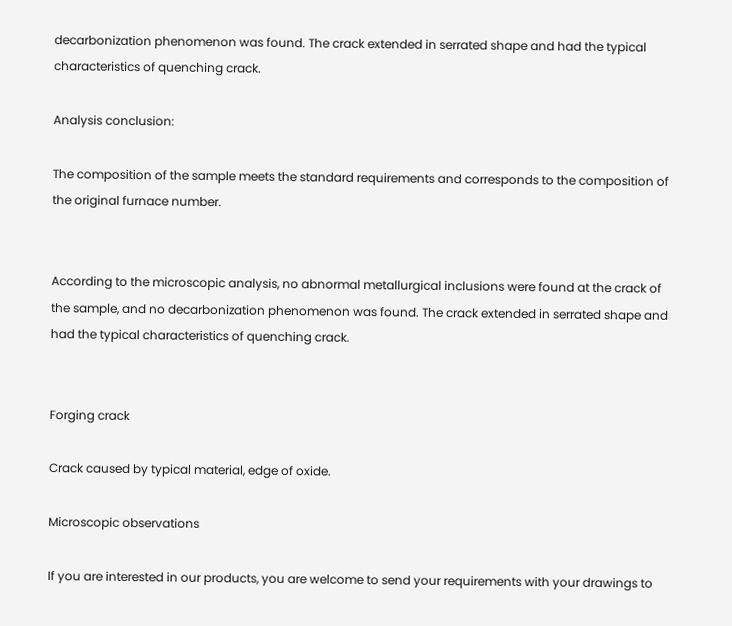decarbonization phenomenon was found. The crack extended in serrated shape and had the typical characteristics of quenching crack.

Analysis conclusion:

The composition of the sample meets the standard requirements and corresponds to the composition of the original furnace number.


According to the microscopic analysis, no abnormal metallurgical inclusions were found at the crack of the sample, and no decarbonization phenomenon was found. The crack extended in serrated shape and had the typical characteristics of quenching crack.


Forging crack

Crack caused by typical material, edge of oxide.

Microscopic observations

If you are interested in our products, you are welcome to send your requirements with your drawings to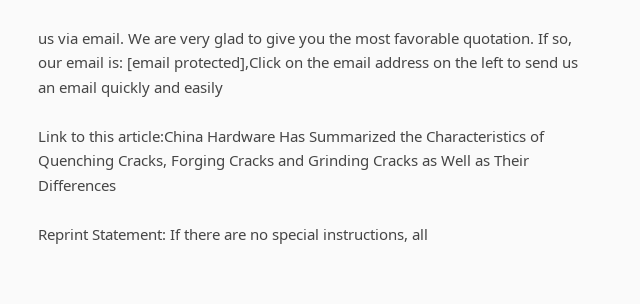us via email. We are very glad to give you the most favorable quotation. If so, our email is: [email protected],Click on the email address on the left to send us an email quickly and easily

Link to this article:China Hardware Has Summarized the Characteristics of Quenching Cracks, Forging Cracks and Grinding Cracks as Well as Their Differences

Reprint Statement: If there are no special instructions, all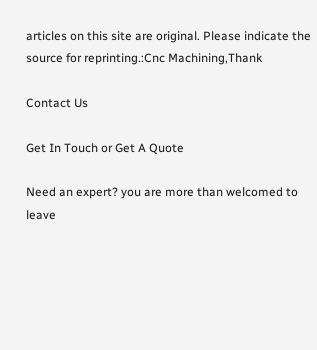articles on this site are original. Please indicate the source for reprinting.:Cnc Machining,Thank

Contact Us

Get In Touch or Get A Quote

Need an expert? you are more than welcomed to
leave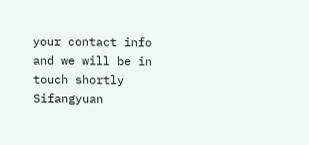your contact info and we will be in touch shortly
Sifangyuan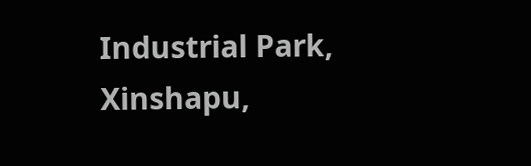Industrial Park, Xinshapu,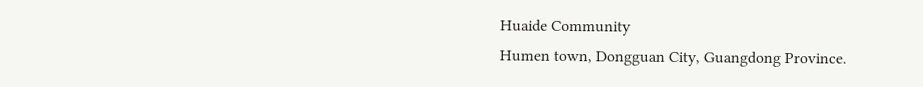Huaide Community
Humen town, Dongguan City, Guangdong Province.